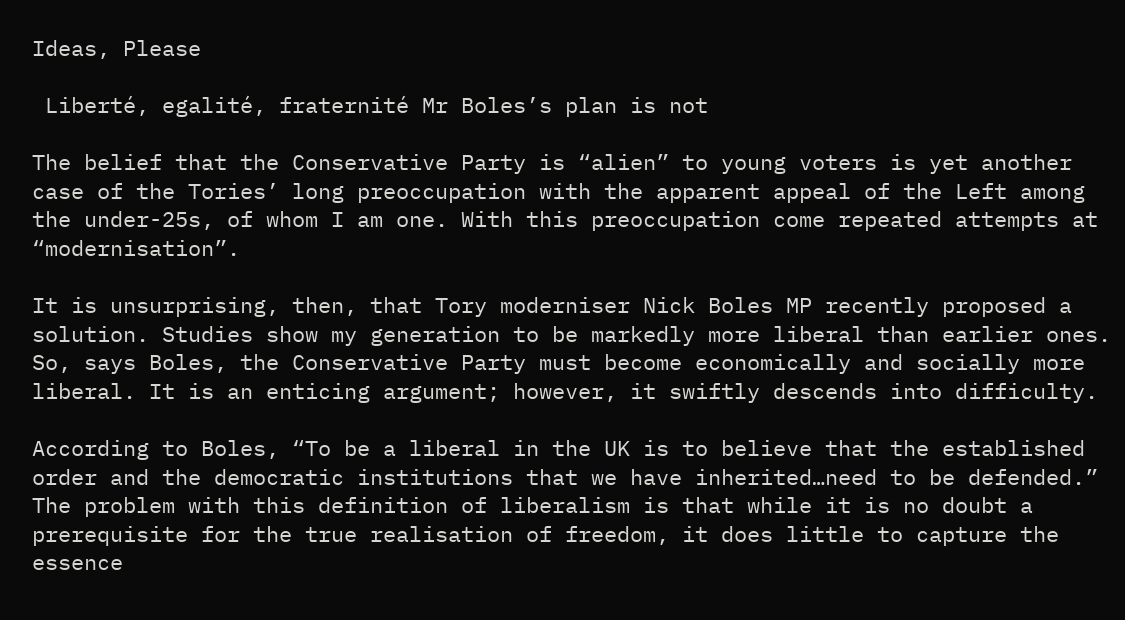Ideas, Please

 Liberté, egalité, fraternité Mr Boles’s plan is not

The belief that the Conservative Party is “alien” to young voters is yet another case of the Tories’ long preoccupation with the apparent appeal of the Left among the under-25s, of whom I am one. With this preoccupation come repeated attempts at “modernisation”.

It is unsurprising, then, that Tory moderniser Nick Boles MP recently proposed a solution. Studies show my generation to be markedly more liberal than earlier ones. So, says Boles, the Conservative Party must become economically and socially more liberal. It is an enticing argument; however, it swiftly descends into difficulty.

According to Boles, “To be a liberal in the UK is to believe that the established order and the democratic institutions that we have inherited…need to be defended.” The problem with this definition of liberalism is that while it is no doubt a prerequisite for the true realisation of freedom, it does little to capture the essence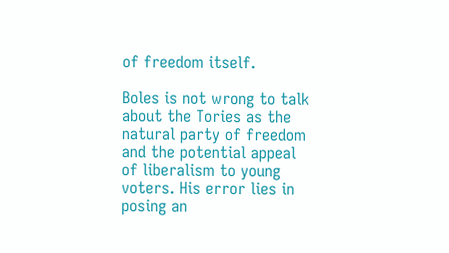of freedom itself.

Boles is not wrong to talk about the Tories as the natural party of freedom and the potential appeal of liberalism to young voters. His error lies in posing an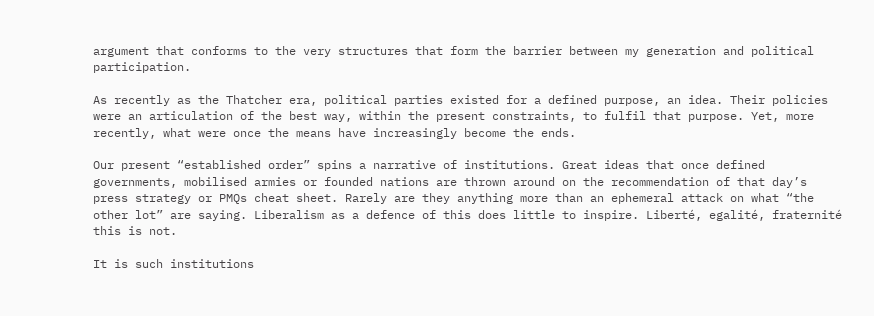argument that conforms to the very structures that form the barrier between my generation and political participation.

As recently as the Thatcher era, political parties existed for a defined purpose, an idea. Their policies were an articulation of the best way, within the present constraints, to fulfil that purpose. Yet, more recently, what were once the means have increasingly become the ends.

Our present “established order” spins a narrative of institutions. Great ideas that once defined governments, mobilised armies or founded nations are thrown around on the recommendation of that day’s press strategy or PMQs cheat sheet. Rarely are they anything more than an ephemeral attack on what “the other lot” are saying. Liberalism as a defence of this does little to inspire. Liberté, egalité, fraternité this is not.

It is such institutions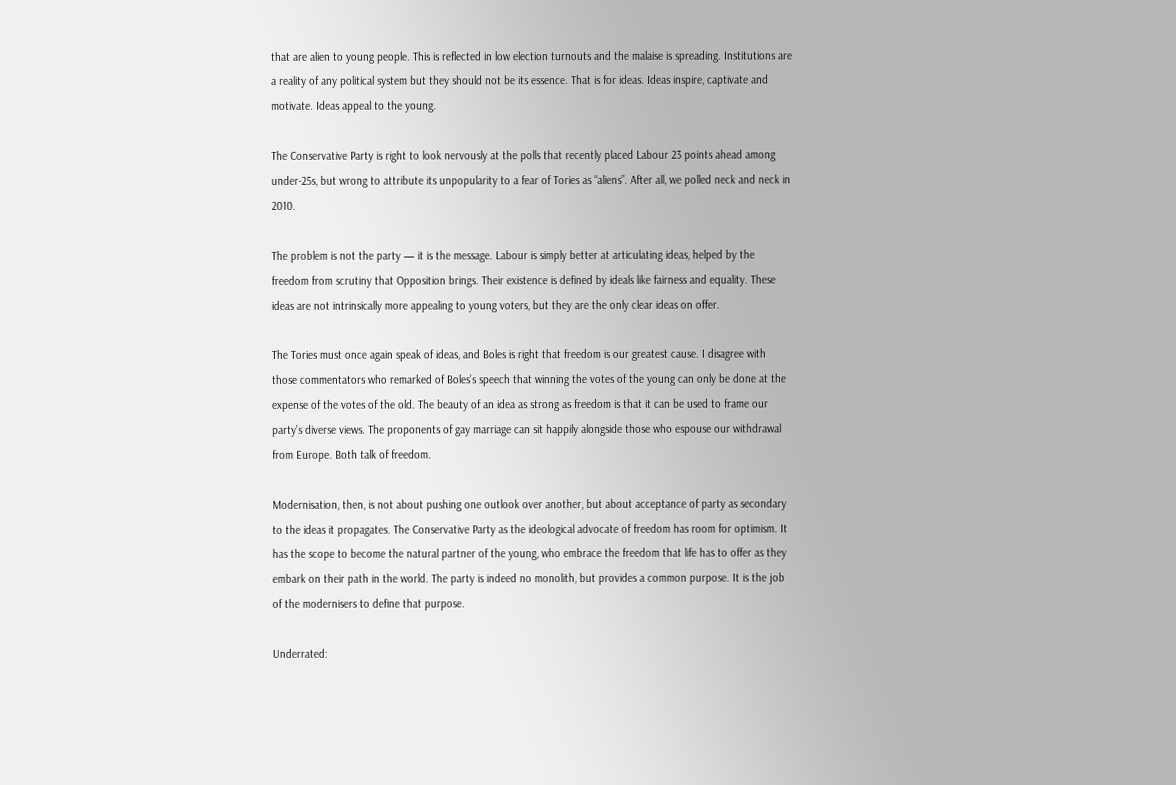that are alien to young people. This is reflected in low election turnouts and the malaise is spreading. Institutions are a reality of any political system but they should not be its essence. That is for ideas. Ideas inspire, captivate and motivate. Ideas appeal to the young.

The Conservative Party is right to look nervously at the polls that recently placed Labour 23 points ahead among under-25s, but wrong to attribute its unpopularity to a fear of Tories as “aliens”. After all, we polled neck and neck in 2010.

The problem is not the party — it is the message. Labour is simply better at articulating ideas, helped by the freedom from scrutiny that Opposition brings. Their existence is defined by ideals like fairness and equality. These ideas are not intrinsically more appealing to young voters, but they are the only clear ideas on offer.

The Tories must once again speak of ideas, and Boles is right that freedom is our greatest cause. I disagree with those commentators who remarked of Boles’s speech that winning the votes of the young can only be done at the expense of the votes of the old. The beauty of an idea as strong as freedom is that it can be used to frame our party’s diverse views. The proponents of gay marriage can sit happily alongside those who espouse our withdrawal from Europe. Both talk of freedom.

Modernisation, then, is not about pushing one outlook over another, but about acceptance of party as secondary to the ideas it propagates. The Conservative Party as the ideological advocate of freedom has room for optimism. It has the scope to become the natural partner of the young, who embrace the freedom that life has to offer as they embark on their path in the world. The party is indeed no monolith, but provides a common purpose. It is the job of the modernisers to define that purpose.

Underrated: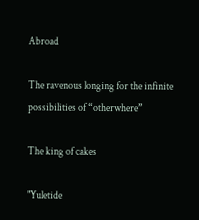Abroad

The ravenous longing for the infinite possibilities of “otherwhere”

The king of cakes

"Yuletide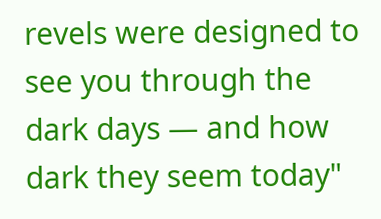revels were designed to see you through the dark days — and how dark they seem today"